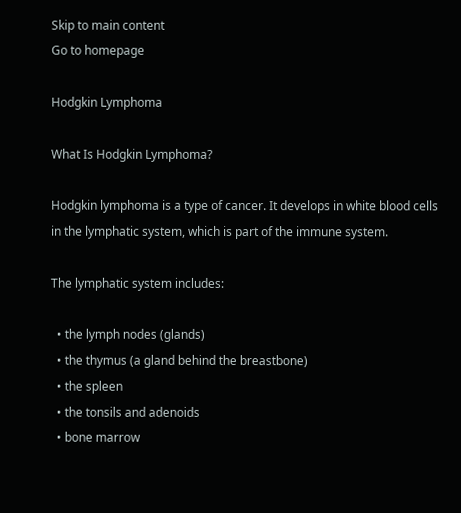Skip to main content
Go to homepage

Hodgkin Lymphoma

What Is Hodgkin Lymphoma?

Hodgkin lymphoma is a type of cancer. It develops in white blood cells in the lymphatic system, which is part of the immune system.

The lymphatic system includes:

  • the lymph nodes (glands)
  • the thymus (a gland behind the breastbone)
  • the spleen
  • the tonsils and adenoids
  • bone marrow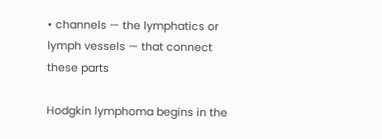• channels — the lymphatics or lymph vessels — that connect these parts

Hodgkin lymphoma begins in the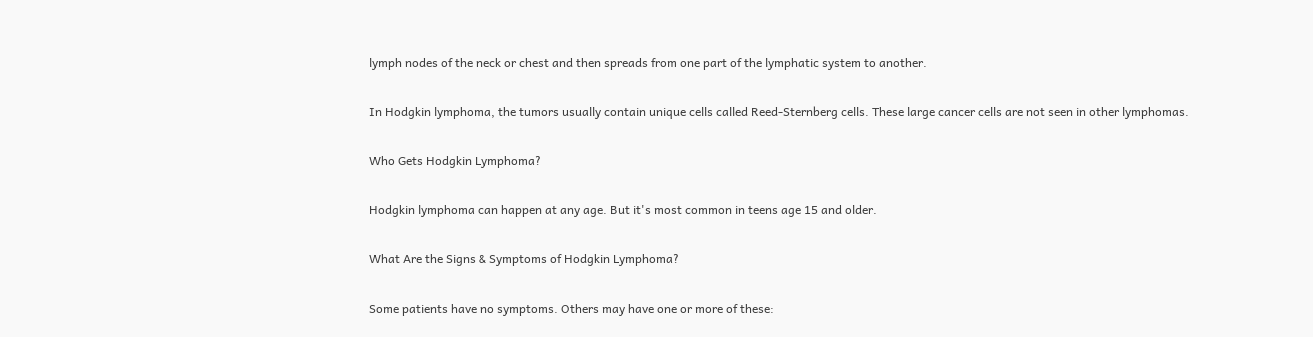lymph nodes of the neck or chest and then spreads from one part of the lymphatic system to another.

In Hodgkin lymphoma, the tumors usually contain unique cells called Reed-Sternberg cells. These large cancer cells are not seen in other lymphomas.

Who Gets Hodgkin Lymphoma?

Hodgkin lymphoma can happen at any age. But it's most common in teens age 15 and older.

What Are the Signs & Symptoms of Hodgkin Lymphoma?

Some patients have no symptoms. Others may have one or more of these: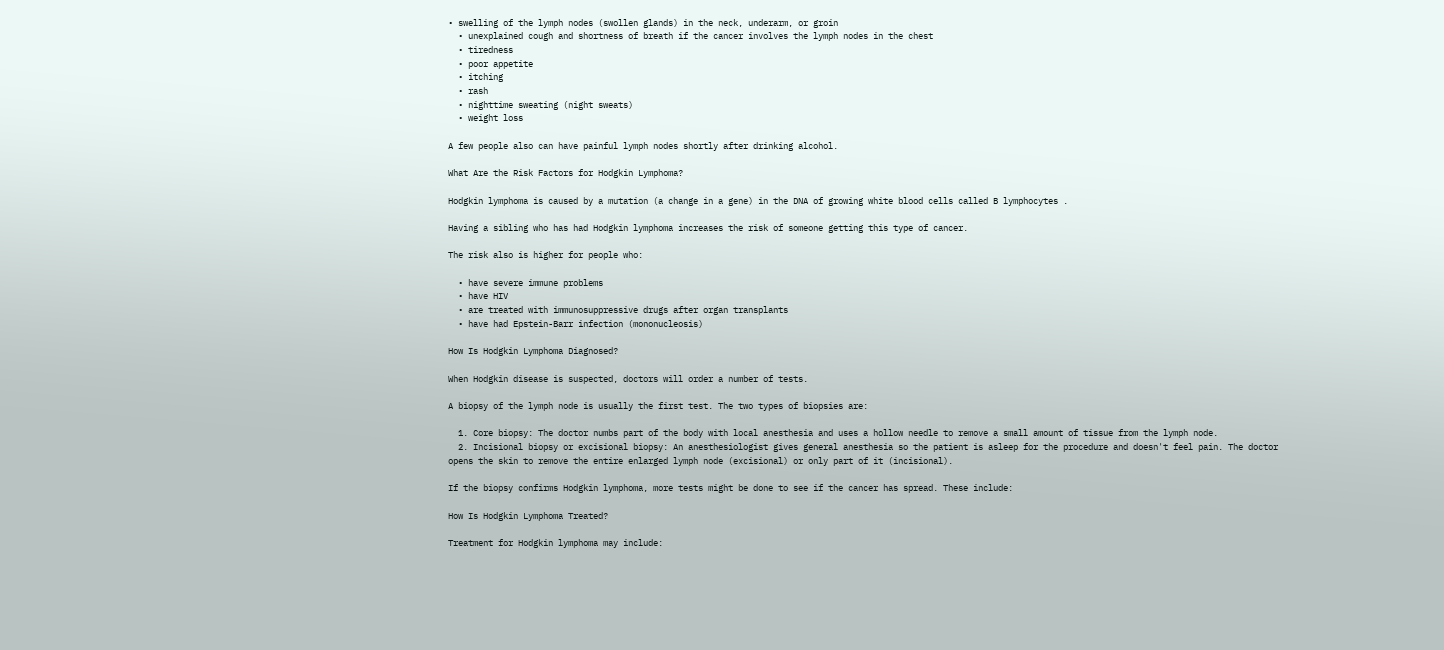• swelling of the lymph nodes (swollen glands) in the neck, underarm, or groin
  • unexplained cough and shortness of breath if the cancer involves the lymph nodes in the chest
  • tiredness
  • poor appetite
  • itching
  • rash
  • nighttime sweating (night sweats)
  • weight loss

A few people also can have painful lymph nodes shortly after drinking alcohol.

What Are the Risk Factors for Hodgkin Lymphoma?

Hodgkin lymphoma is caused by a mutation (a change in a gene) in the DNA of growing white blood cells called B lymphocytes .

Having a sibling who has had Hodgkin lymphoma increases the risk of someone getting this type of cancer.

The risk also is higher for people who:

  • have severe immune problems
  • have HIV
  • are treated with immunosuppressive drugs after organ transplants
  • have had Epstein-Barr infection (mononucleosis)

How Is Hodgkin Lymphoma Diagnosed?

When Hodgkin disease is suspected, doctors will order a number of tests.

A biopsy of the lymph node is usually the first test. The two types of biopsies are:

  1. Core biopsy: The doctor numbs part of the body with local anesthesia and uses a hollow needle to remove a small amount of tissue from the lymph node.
  2. Incisional biopsy or excisional biopsy: An anesthesiologist gives general anesthesia so the patient is asleep for the procedure and doesn't feel pain. The doctor opens the skin to remove the entire enlarged lymph node (excisional) or only part of it (incisional).

If the biopsy confirms Hodgkin lymphoma, more tests might be done to see if the cancer has spread. These include:

How Is Hodgkin Lymphoma Treated?

Treatment for Hodgkin lymphoma may include: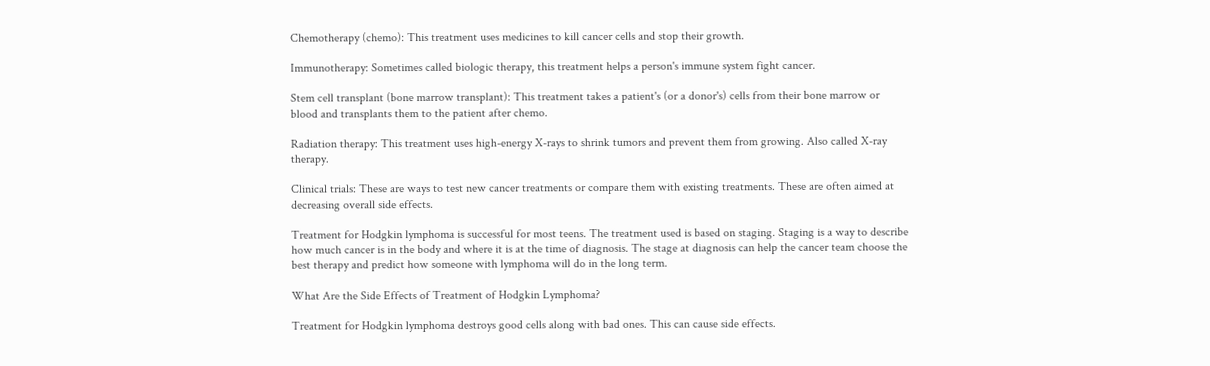Chemotherapy (chemo): This treatment uses medicines to kill cancer cells and stop their growth.

Immunotherapy: Sometimes called biologic therapy, this treatment helps a person's immune system fight cancer.

Stem cell transplant (bone marrow transplant): This treatment takes a patient's (or a donor's) cells from their bone marrow or blood and transplants them to the patient after chemo.

Radiation therapy: This treatment uses high-energy X-rays to shrink tumors and prevent them from growing. Also called X-ray therapy.

Clinical trials: These are ways to test new cancer treatments or compare them with existing treatments. These are often aimed at decreasing overall side effects.

Treatment for Hodgkin lymphoma is successful for most teens. The treatment used is based on staging. Staging is a way to describe how much cancer is in the body and where it is at the time of diagnosis. The stage at diagnosis can help the cancer team choose the best therapy and predict how someone with lymphoma will do in the long term.

What Are the Side Effects of Treatment of Hodgkin Lymphoma?

Treatment for Hodgkin lymphoma destroys good cells along with bad ones. This can cause side effects.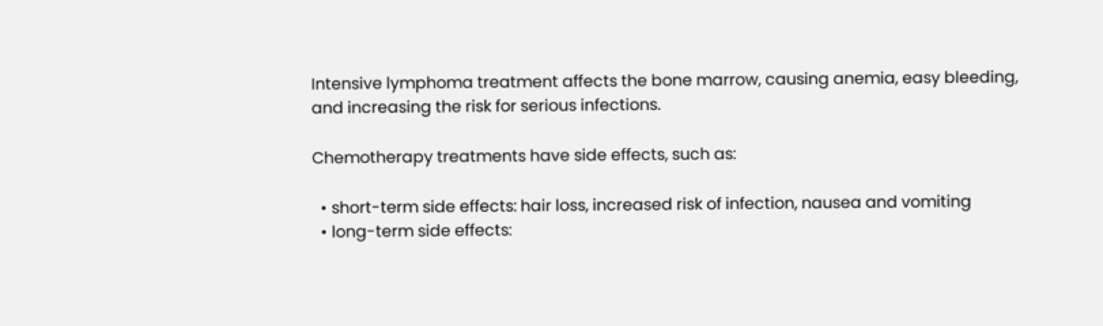Intensive lymphoma treatment affects the bone marrow, causing anemia, easy bleeding, and increasing the risk for serious infections.

Chemotherapy treatments have side effects, such as:

  • short-term side effects: hair loss, increased risk of infection, nausea and vomiting
  • long-term side effects: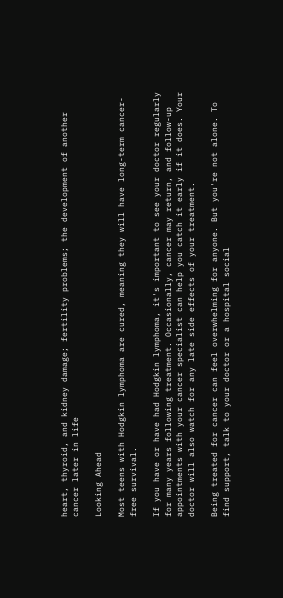heart, thyroid, and kidney damage; fertility problems; the development of another cancer later in life

Looking Ahead

Most teens with Hodgkin lymphoma are cured, meaning they will have long-term cancer-free survival.

If you have or have had Hodgkin lymphoma, it's important to see your doctor regularly for many years following treatment. Occasionally, cancer may return, and follow-up appointments with your cancer specialist can help you catch it early if it does. Your doctor will also watch for any late side effects of your treatment.

Being treated for cancer can feel overwhelming for anyone. But you're not alone. To find support, talk to your doctor or a hospital social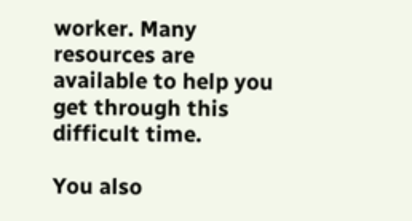worker. Many resources are available to help you get through this difficult time.

You also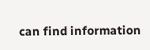can find information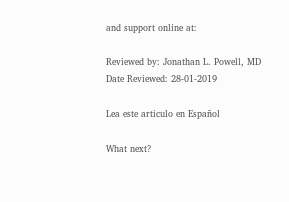and support online at:

Reviewed by: Jonathan L. Powell, MD
Date Reviewed: 28-01-2019

Lea este articulo en Español

What next?